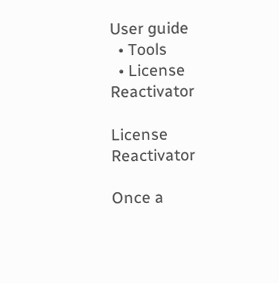User guide
  • Tools
  • License Reactivator

License Reactivator

Once a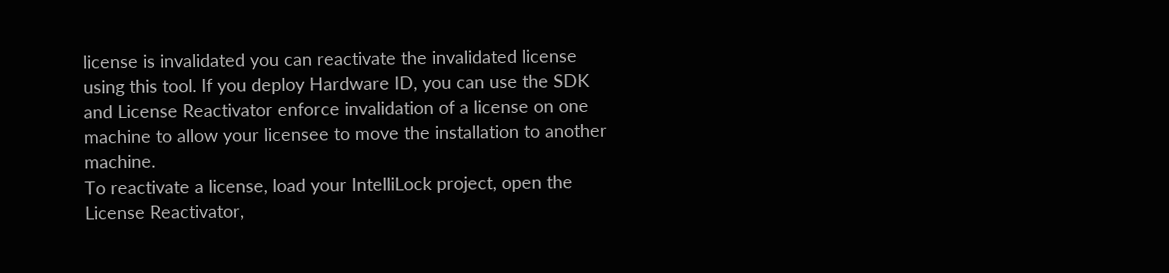license is invalidated you can reactivate the invalidated license using this tool. If you deploy Hardware ID, you can use the SDK and License Reactivator enforce invalidation of a license on one machine to allow your licensee to move the installation to another machine.
To reactivate a license, load your IntelliLock project, open the License Reactivator,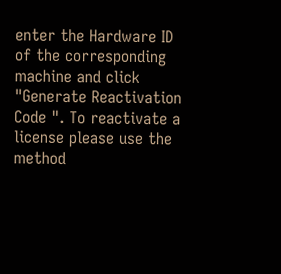enter the Hardware ID of the corresponding machine and click "Generate Reactivation Code ". To reactivate a license please use the method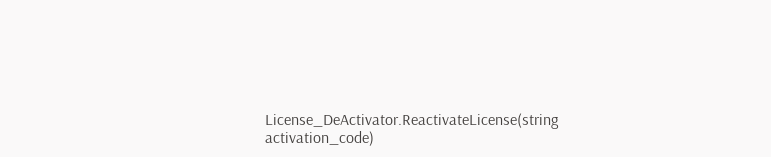License_DeActivator.ReactivateLicense(string activation_code)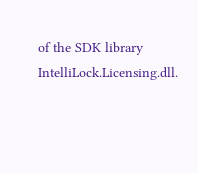of the SDK library IntelliLock.Licensing.dll.